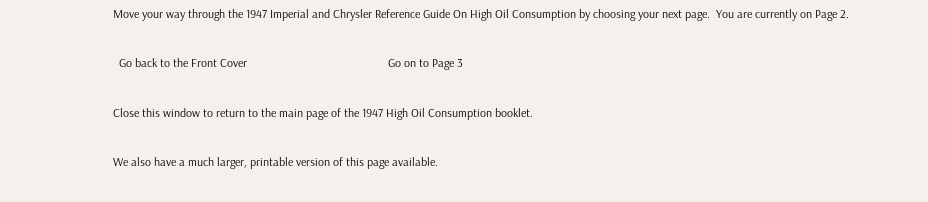Move your way through the 1947 Imperial and Chrysler Reference Guide On High Oil Consumption by choosing your next page.  You are currently on Page 2.

  Go back to the Front Cover                                               Go on to Page 3

Close this window to return to the main page of the 1947 High Oil Consumption booklet.

We also have a much larger, printable version of this page available.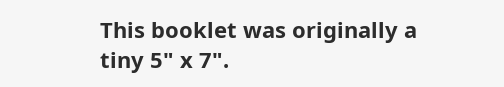This booklet was originally a tiny 5" x 7".